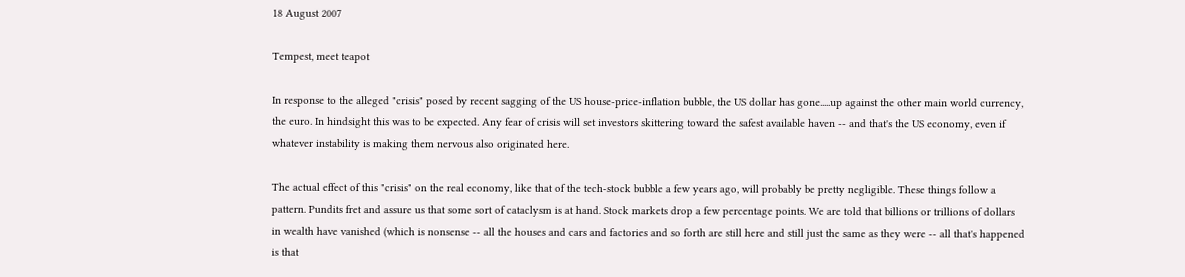18 August 2007

Tempest, meet teapot

In response to the alleged "crisis" posed by recent sagging of the US house-price-inflation bubble, the US dollar has gone.....up against the other main world currency, the euro. In hindsight this was to be expected. Any fear of crisis will set investors skittering toward the safest available haven -- and that's the US economy, even if whatever instability is making them nervous also originated here.

The actual effect of this "crisis" on the real economy, like that of the tech-stock bubble a few years ago, will probably be pretty negligible. These things follow a pattern. Pundits fret and assure us that some sort of cataclysm is at hand. Stock markets drop a few percentage points. We are told that billions or trillions of dollars in wealth have vanished (which is nonsense -- all the houses and cars and factories and so forth are still here and still just the same as they were -- all that's happened is that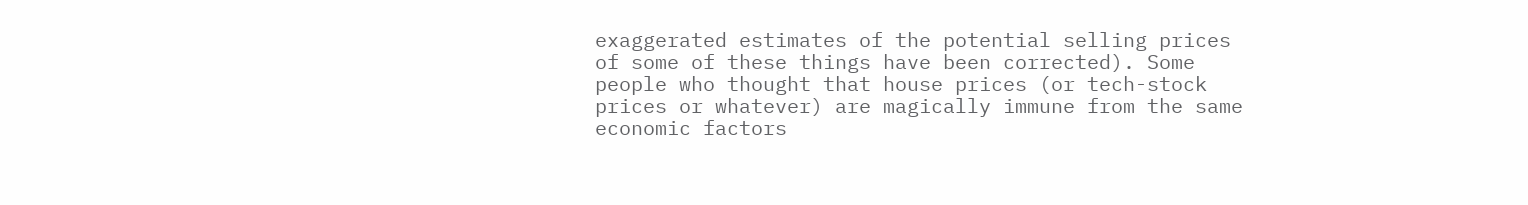exaggerated estimates of the potential selling prices of some of these things have been corrected). Some people who thought that house prices (or tech-stock prices or whatever) are magically immune from the same economic factors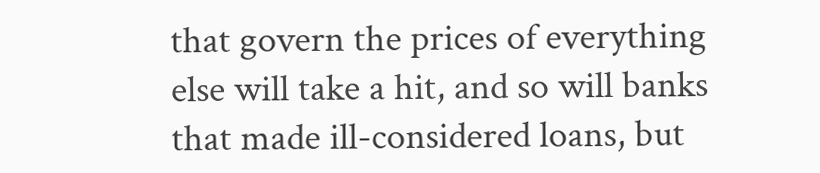that govern the prices of everything else will take a hit, and so will banks that made ill-considered loans, but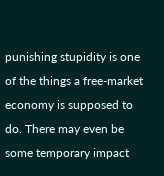punishing stupidity is one of the things a free-market economy is supposed to do. There may even be some temporary impact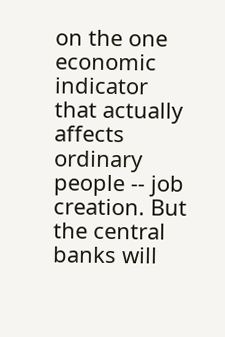on the one economic indicator that actually affects ordinary people -- job creation. But the central banks will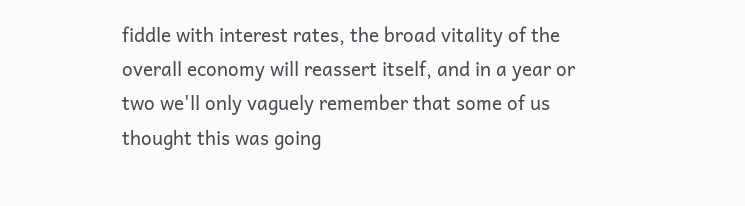fiddle with interest rates, the broad vitality of the overall economy will reassert itself, and in a year or two we'll only vaguely remember that some of us thought this was going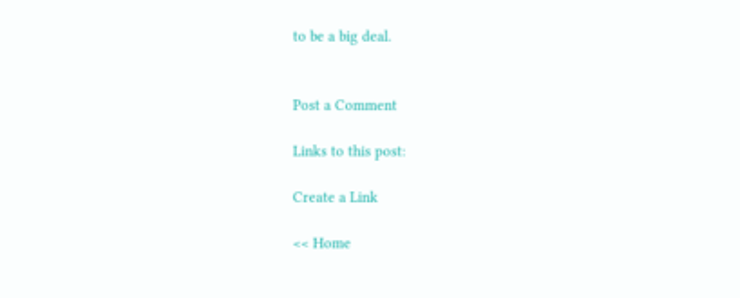to be a big deal.


Post a Comment

Links to this post:

Create a Link

<< Home